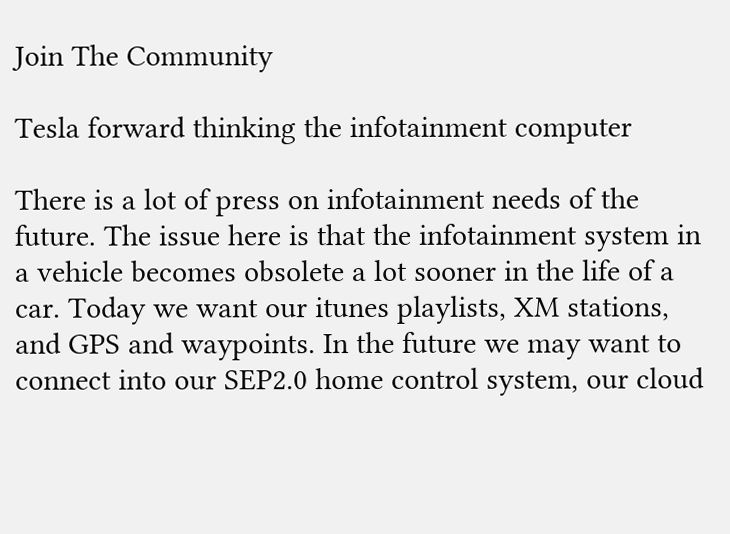Join The Community

Tesla forward thinking the infotainment computer

There is a lot of press on infotainment needs of the future. The issue here is that the infotainment system in a vehicle becomes obsolete a lot sooner in the life of a car. Today we want our itunes playlists, XM stations, and GPS and waypoints. In the future we may want to connect into our SEP2.0 home control system, our cloud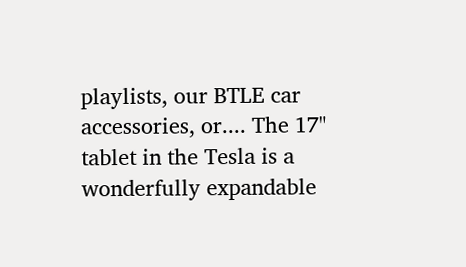playlists, our BTLE car accessories, or.... The 17" tablet in the Tesla is a wonderfully expandable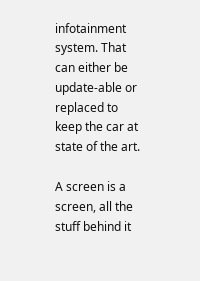infotainment system. That can either be update-able or replaced to keep the car at state of the art.

A screen is a screen, all the stuff behind it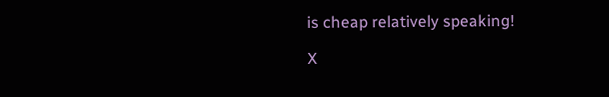is cheap relatively speaking!

X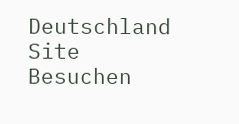Deutschland Site Besuchen